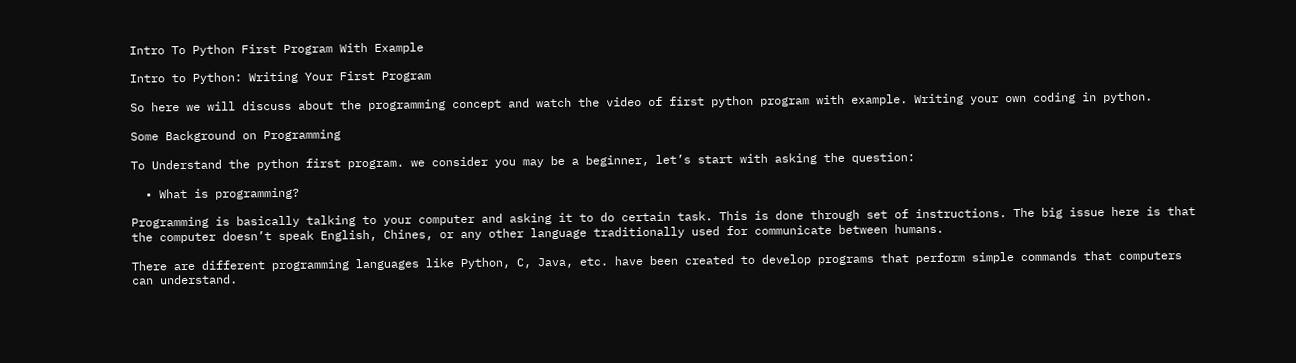Intro To Python First Program With Example

Intro to Python: Writing Your First Program

So here we will discuss about the programming concept and watch the video of first python program with example. Writing your own coding in python.

Some Background on Programming

To Understand the python first program. we consider you may be a beginner, let’s start with asking the question:

  • What is programming?

Programming is basically talking to your computer and asking it to do certain task. This is done through set of instructions. The big issue here is that the computer doesn’t speak English, Chines, or any other language traditionally used for communicate between humans.

There are different programming languages like Python, C, Java, etc. have been created to develop programs that perform simple commands that computers can understand.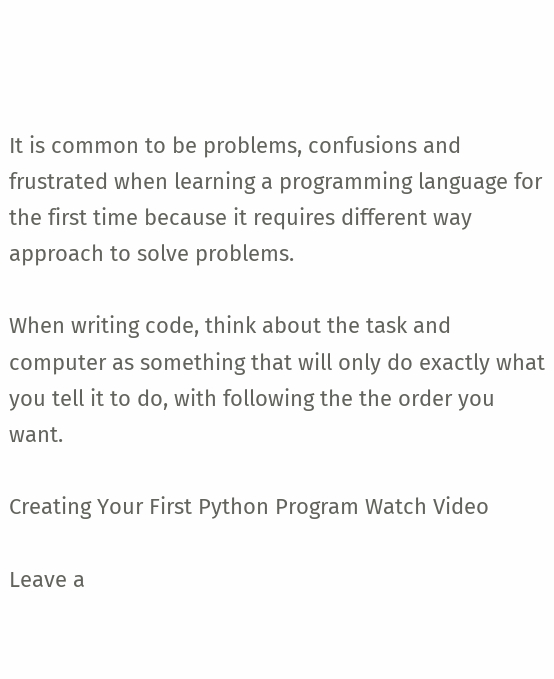It is common to be problems, confusions and frustrated when learning a programming language for the first time because it requires different way approach to solve problems.

When writing code, think about the task and computer as something that will only do exactly what you tell it to do, with following the the order you want.

Creating Your First Python Program Watch Video

Leave a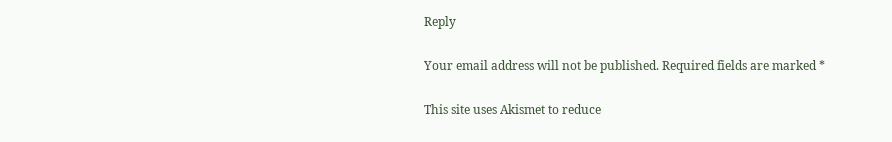Reply

Your email address will not be published. Required fields are marked *

This site uses Akismet to reduce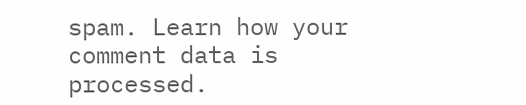spam. Learn how your comment data is processed.